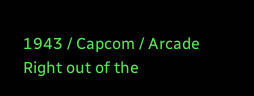1943 / Capcom / Arcade
Right out of the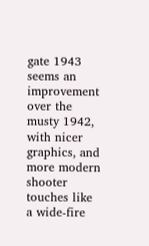gate 1943 seems an improvement over the musty 1942, with nicer graphics, and more modern shooter touches like a wide-fire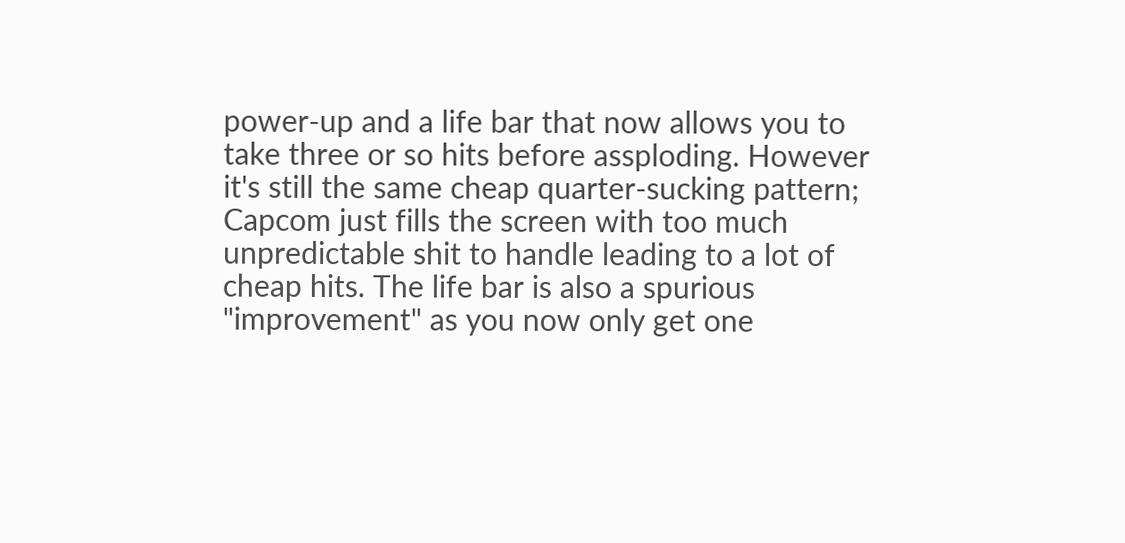power-up and a life bar that now allows you to take three or so hits before assploding. However it's still the same cheap quarter-sucking pattern; Capcom just fills the screen with too much unpredictable shit to handle leading to a lot of cheap hits. The life bar is also a spurious "improvement" as you now only get one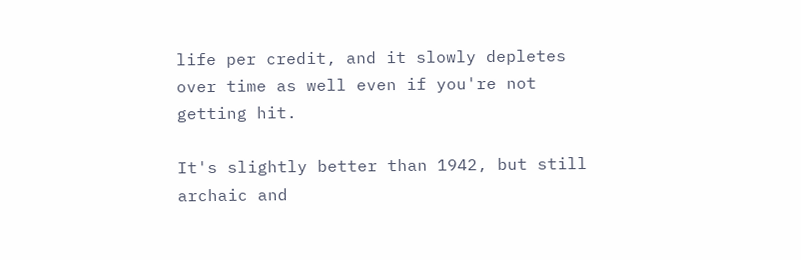life per credit, and it slowly depletes over time as well even if you're not getting hit.

It's slightly better than 1942, but still archaic and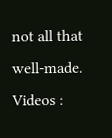not all that well-made.
Videos :